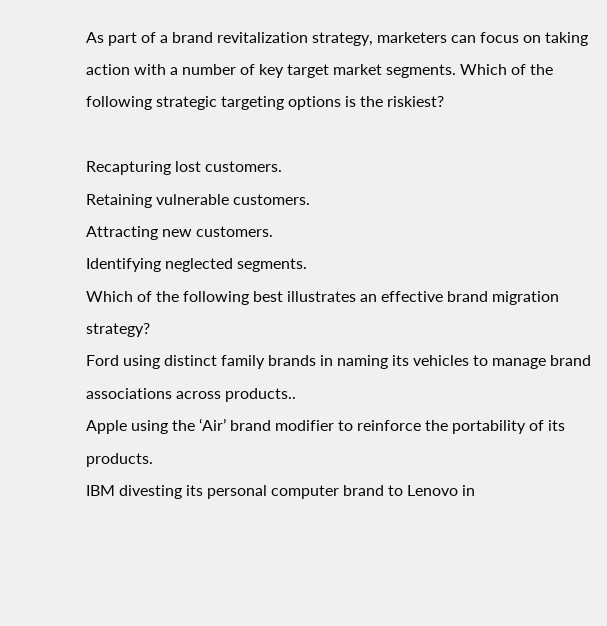As part of a brand revitalization strategy, marketers can focus on taking action with a number of key target market segments. Which of the following strategic targeting options is the riskiest?

Recapturing lost customers.
Retaining vulnerable customers.
Attracting new customers.
Identifying neglected segments.
Which of the following best illustrates an effective brand migration strategy?
Ford using distinct family brands in naming its vehicles to manage brand associations across products..
Apple using the ‘Air’ brand modifier to reinforce the portability of its products.
IBM divesting its personal computer brand to Lenovo in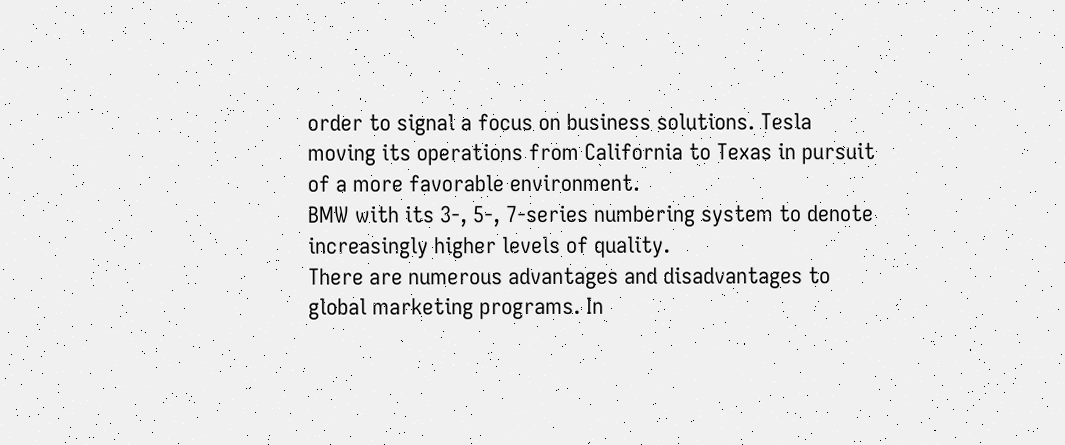order to signal a focus on business solutions. Tesla moving its operations from California to Texas in pursuit of a more favorable environment.
BMW with its 3-, 5-, 7-series numbering system to denote increasingly higher levels of quality.
There are numerous advantages and disadvantages to global marketing programs. In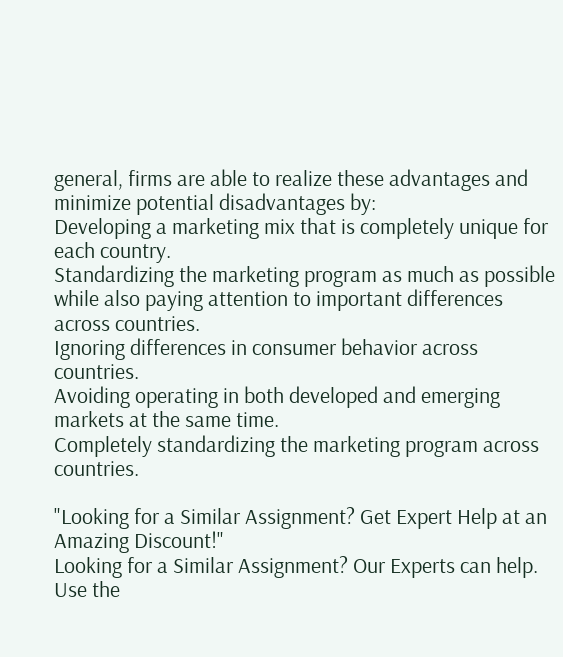general, firms are able to realize these advantages and minimize potential disadvantages by:
Developing a marketing mix that is completely unique for each country.
Standardizing the marketing program as much as possible while also paying attention to important differences across countries.
Ignoring differences in consumer behavior across countries.
Avoiding operating in both developed and emerging markets at the same time.
Completely standardizing the marketing program across countries.

"Looking for a Similar Assignment? Get Expert Help at an Amazing Discount!"
Looking for a Similar Assignment? Our Experts can help. Use the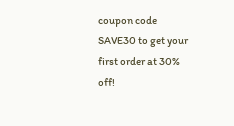coupon code SAVE30 to get your first order at 30% off!